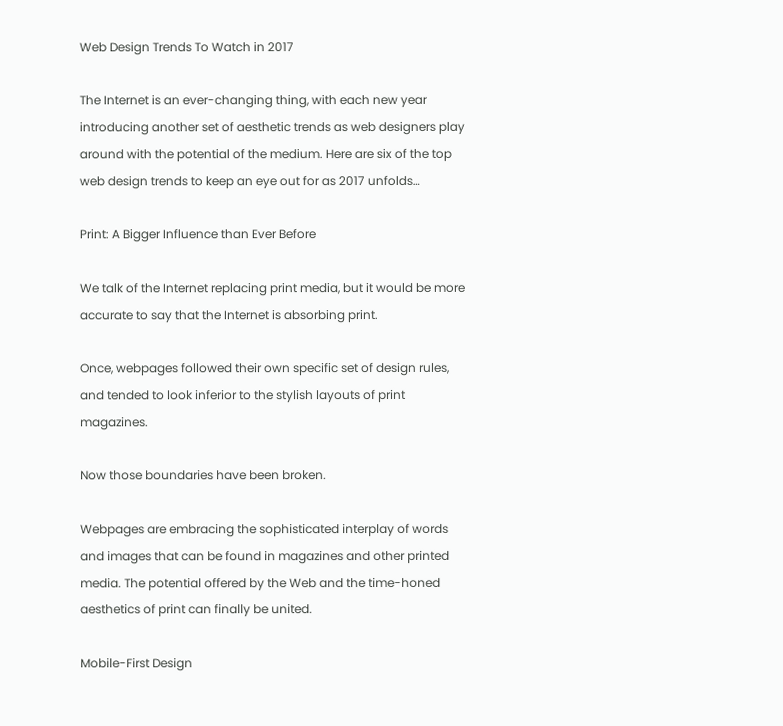Web Design Trends To Watch in 2017

The Internet is an ever-changing thing, with each new year introducing another set of aesthetic trends as web designers play around with the potential of the medium. Here are six of the top web design trends to keep an eye out for as 2017 unfolds…

Print: A Bigger Influence than Ever Before

We talk of the Internet replacing print media, but it would be more accurate to say that the Internet is absorbing print.

Once, webpages followed their own specific set of design rules, and tended to look inferior to the stylish layouts of print magazines.

Now those boundaries have been broken.

Webpages are embracing the sophisticated interplay of words and images that can be found in magazines and other printed media. The potential offered by the Web and the time-honed aesthetics of print can finally be united.

Mobile-First Design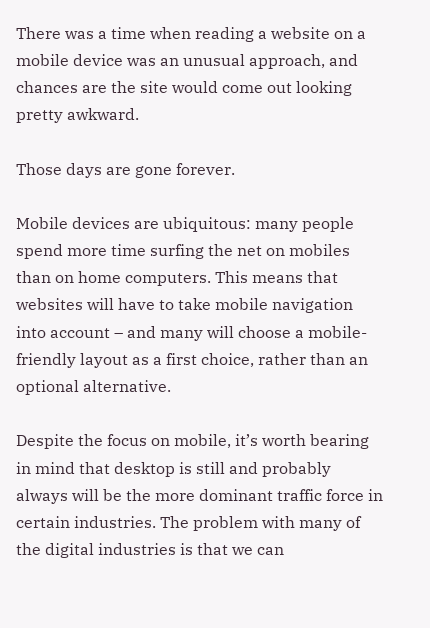There was a time when reading a website on a mobile device was an unusual approach, and chances are the site would come out looking pretty awkward.

Those days are gone forever.

Mobile devices are ubiquitous: many people spend more time surfing the net on mobiles than on home computers. This means that websites will have to take mobile navigation into account – and many will choose a mobile-friendly layout as a first choice, rather than an optional alternative.

Despite the focus on mobile, it’s worth bearing in mind that desktop is still and probably always will be the more dominant traffic force in certain industries. The problem with many of the digital industries is that we can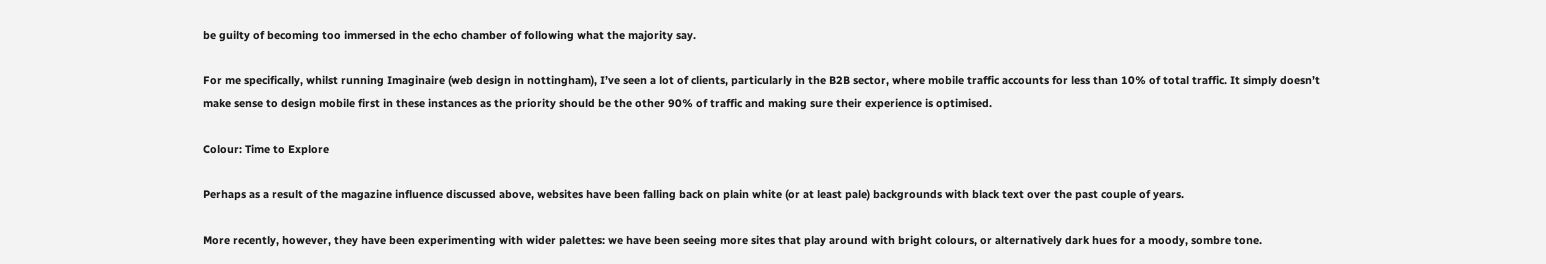be guilty of becoming too immersed in the echo chamber of following what the majority say.

For me specifically, whilst running Imaginaire (web design in nottingham), I’ve seen a lot of clients, particularly in the B2B sector, where mobile traffic accounts for less than 10% of total traffic. It simply doesn’t make sense to design mobile first in these instances as the priority should be the other 90% of traffic and making sure their experience is optimised.

Colour: Time to Explore

Perhaps as a result of the magazine influence discussed above, websites have been falling back on plain white (or at least pale) backgrounds with black text over the past couple of years.

More recently, however, they have been experimenting with wider palettes: we have been seeing more sites that play around with bright colours, or alternatively dark hues for a moody, sombre tone.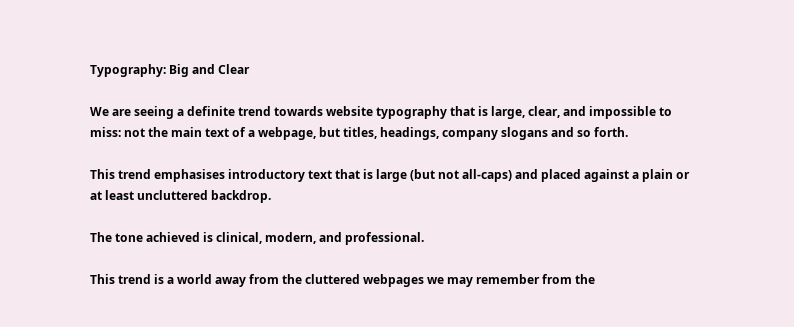Typography: Big and Clear

We are seeing a definite trend towards website typography that is large, clear, and impossible to miss: not the main text of a webpage, but titles, headings, company slogans and so forth.

This trend emphasises introductory text that is large (but not all-caps) and placed against a plain or at least uncluttered backdrop.

The tone achieved is clinical, modern, and professional.

This trend is a world away from the cluttered webpages we may remember from the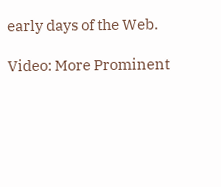early days of the Web.

Video: More Prominent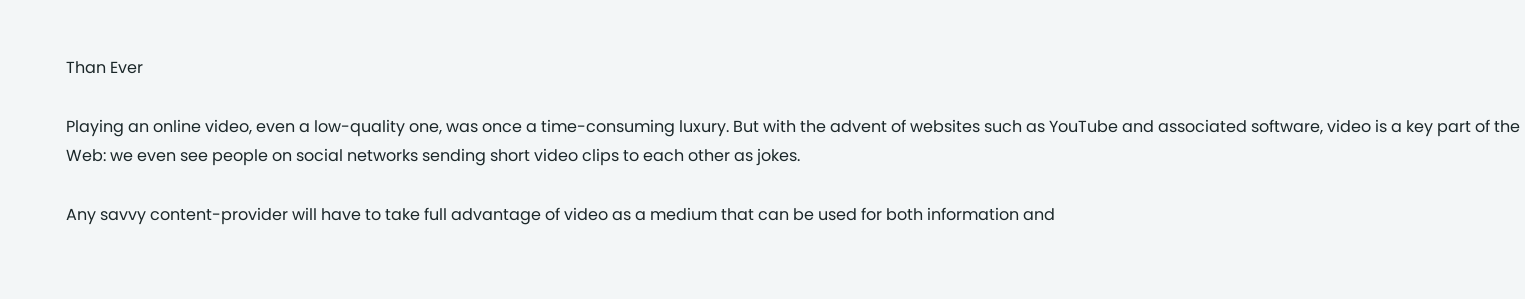Than Ever

Playing an online video, even a low-quality one, was once a time-consuming luxury. But with the advent of websites such as YouTube and associated software, video is a key part of the Web: we even see people on social networks sending short video clips to each other as jokes.

Any savvy content-provider will have to take full advantage of video as a medium that can be used for both information and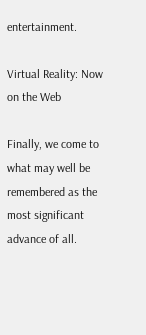entertainment.

Virtual Reality: Now on the Web

Finally, we come to what may well be remembered as the most significant advance of all.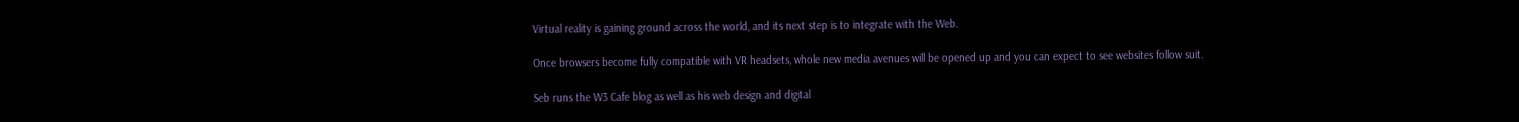Virtual reality is gaining ground across the world, and its next step is to integrate with the Web.

Once browsers become fully compatible with VR headsets, whole new media avenues will be opened up and you can expect to see websites follow suit.

Seb runs the W3 Cafe blog as well as his web design and digital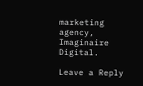marketing agency, Imaginaire Digital.

Leave a Reply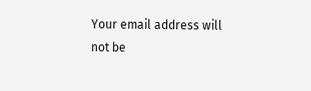Your email address will not be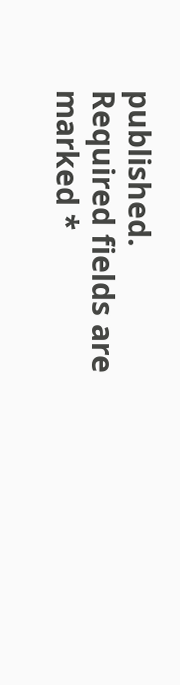published. Required fields are marked *